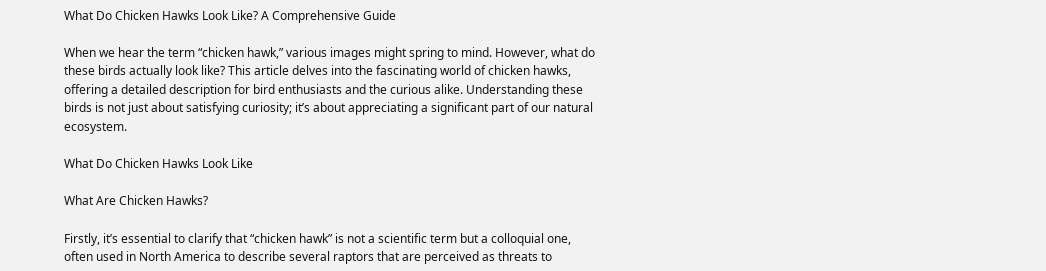What Do Chicken Hawks Look Like? A Comprehensive Guide

When we hear the term “chicken hawk,” various images might spring to mind. However, what do these birds actually look like? This article delves into the fascinating world of chicken hawks, offering a detailed description for bird enthusiasts and the curious alike. Understanding these birds is not just about satisfying curiosity; it’s about appreciating a significant part of our natural ecosystem.

What Do Chicken Hawks Look Like

What Are Chicken Hawks?

Firstly, it’s essential to clarify that “chicken hawk” is not a scientific term but a colloquial one, often used in North America to describe several raptors that are perceived as threats to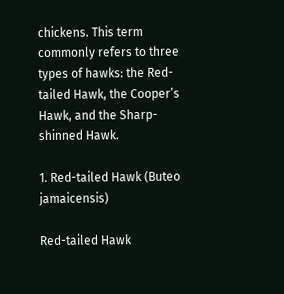chickens. This term commonly refers to three types of hawks: the Red-tailed Hawk, the Cooper’s Hawk, and the Sharp-shinned Hawk.

1. Red-tailed Hawk (Buteo jamaicensis)

Red-tailed Hawk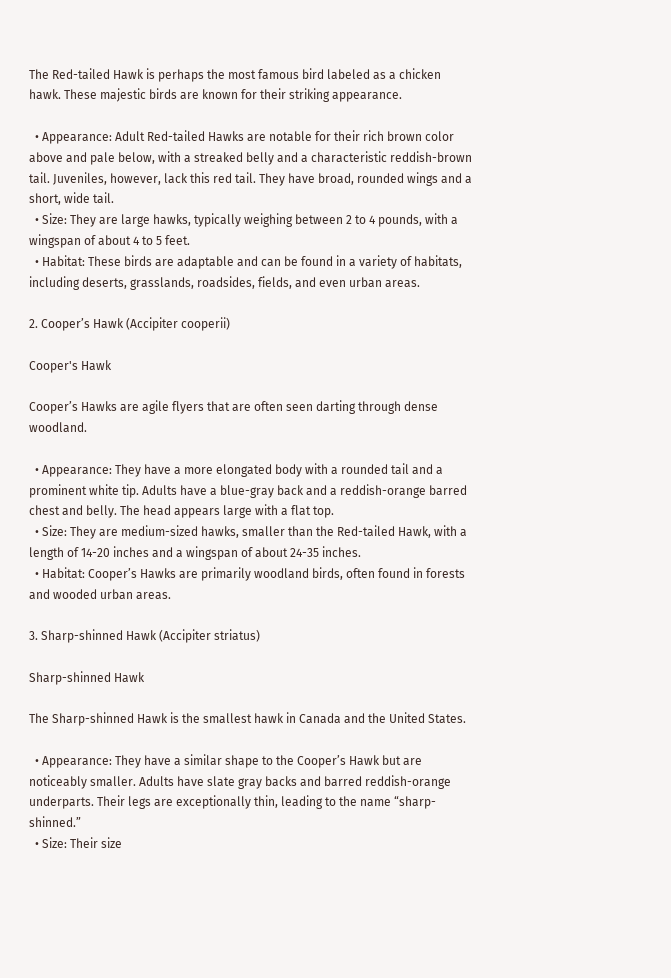The Red-tailed Hawk is perhaps the most famous bird labeled as a chicken hawk. These majestic birds are known for their striking appearance.

  • Appearance: Adult Red-tailed Hawks are notable for their rich brown color above and pale below, with a streaked belly and a characteristic reddish-brown tail. Juveniles, however, lack this red tail. They have broad, rounded wings and a short, wide tail.
  • Size: They are large hawks, typically weighing between 2 to 4 pounds, with a wingspan of about 4 to 5 feet.
  • Habitat: These birds are adaptable and can be found in a variety of habitats, including deserts, grasslands, roadsides, fields, and even urban areas.

2. Cooper’s Hawk (Accipiter cooperii)

Cooper's Hawk

Cooper’s Hawks are agile flyers that are often seen darting through dense woodland.

  • Appearance: They have a more elongated body with a rounded tail and a prominent white tip. Adults have a blue-gray back and a reddish-orange barred chest and belly. The head appears large with a flat top.
  • Size: They are medium-sized hawks, smaller than the Red-tailed Hawk, with a length of 14-20 inches and a wingspan of about 24-35 inches.
  • Habitat: Cooper’s Hawks are primarily woodland birds, often found in forests and wooded urban areas.

3. Sharp-shinned Hawk (Accipiter striatus)

Sharp-shinned Hawk

The Sharp-shinned Hawk is the smallest hawk in Canada and the United States.

  • Appearance: They have a similar shape to the Cooper’s Hawk but are noticeably smaller. Adults have slate gray backs and barred reddish-orange underparts. Their legs are exceptionally thin, leading to the name “sharp-shinned.”
  • Size: Their size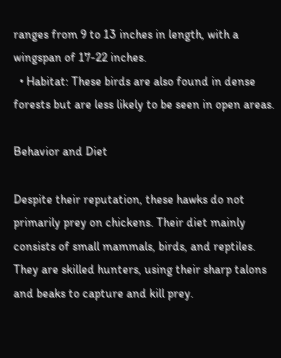ranges from 9 to 13 inches in length, with a wingspan of 17-22 inches.
  • Habitat: These birds are also found in dense forests but are less likely to be seen in open areas.

Behavior and Diet

Despite their reputation, these hawks do not primarily prey on chickens. Their diet mainly consists of small mammals, birds, and reptiles. They are skilled hunters, using their sharp talons and beaks to capture and kill prey.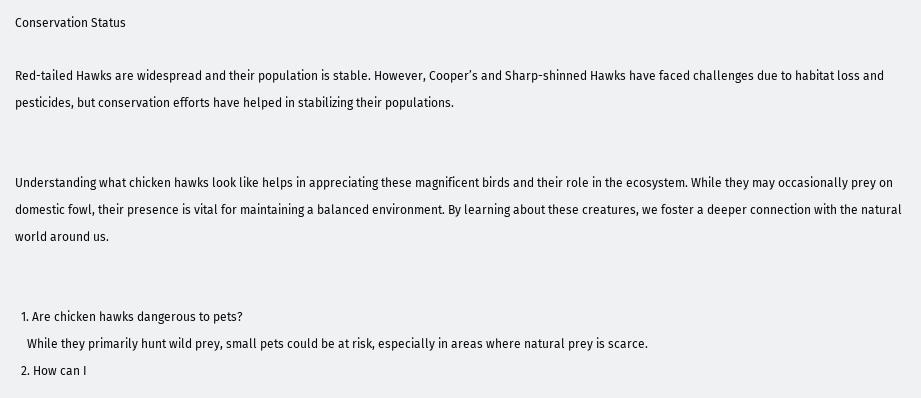Conservation Status

Red-tailed Hawks are widespread and their population is stable. However, Cooper’s and Sharp-shinned Hawks have faced challenges due to habitat loss and pesticides, but conservation efforts have helped in stabilizing their populations.


Understanding what chicken hawks look like helps in appreciating these magnificent birds and their role in the ecosystem. While they may occasionally prey on domestic fowl, their presence is vital for maintaining a balanced environment. By learning about these creatures, we foster a deeper connection with the natural world around us.


  1. Are chicken hawks dangerous to pets?
    While they primarily hunt wild prey, small pets could be at risk, especially in areas where natural prey is scarce.
  2. How can I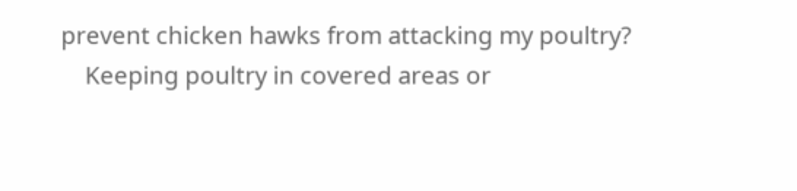prevent chicken hawks from attacking my poultry?
    Keeping poultry in covered areas or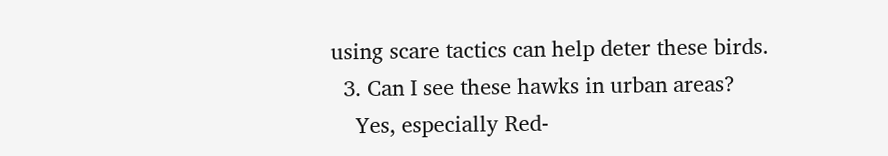using scare tactics can help deter these birds.
  3. Can I see these hawks in urban areas?
    Yes, especially Red-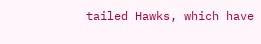tailed Hawks, which have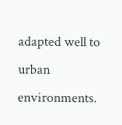adapted well to urban environments.